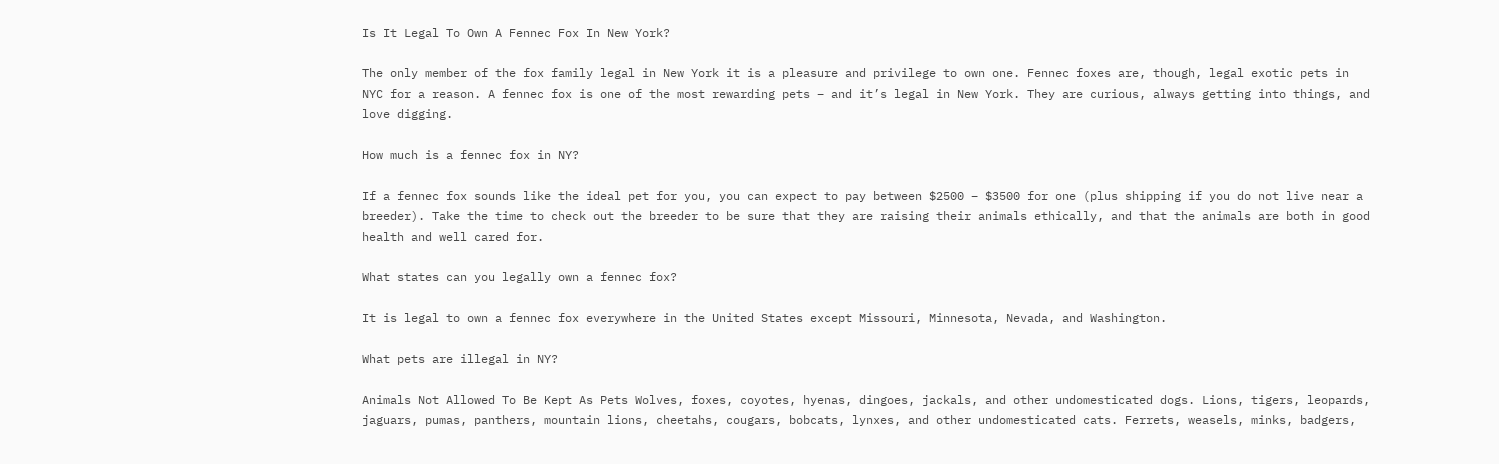Is It Legal To Own A Fennec Fox In New York?

The only member of the fox family legal in New York it is a pleasure and privilege to own one. Fennec foxes are, though, legal exotic pets in NYC for a reason. A fennec fox is one of the most rewarding pets – and it’s legal in New York. They are curious, always getting into things, and love digging.

How much is a fennec fox in NY?

If a fennec fox sounds like the ideal pet for you, you can expect to pay between $2500 – $3500 for one (plus shipping if you do not live near a breeder). Take the time to check out the breeder to be sure that they are raising their animals ethically, and that the animals are both in good health and well cared for.

What states can you legally own a fennec fox?

It is legal to own a fennec fox everywhere in the United States except Missouri, Minnesota, Nevada, and Washington.

What pets are illegal in NY?

Animals Not Allowed To Be Kept As Pets Wolves, foxes, coyotes, hyenas, dingoes, jackals, and other undomesticated dogs. Lions, tigers, leopards, jaguars, pumas, panthers, mountain lions, cheetahs, cougars, bobcats, lynxes, and other undomesticated cats. Ferrets, weasels, minks, badgers,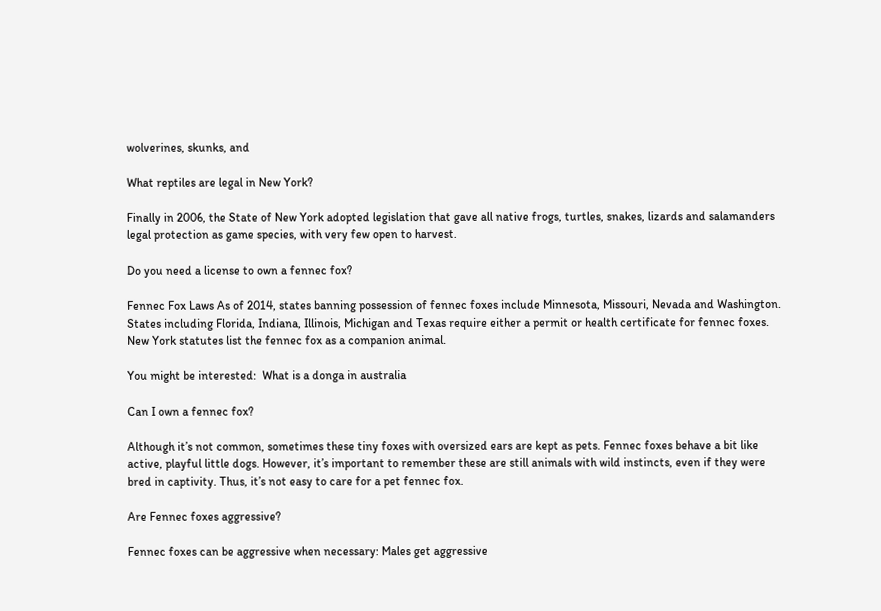wolverines, skunks, and

What reptiles are legal in New York?

Finally in 2006, the State of New York adopted legislation that gave all native frogs, turtles, snakes, lizards and salamanders legal protection as game species, with very few open to harvest.

Do you need a license to own a fennec fox?

Fennec Fox Laws As of 2014, states banning possession of fennec foxes include Minnesota, Missouri, Nevada and Washington. States including Florida, Indiana, Illinois, Michigan and Texas require either a permit or health certificate for fennec foxes. New York statutes list the fennec fox as a companion animal.

You might be interested:  What is a donga in australia

Can I own a fennec fox?

Although it’s not common, sometimes these tiny foxes with oversized ears are kept as pets. Fennec foxes behave a bit like active, playful little dogs. However, it’s important to remember these are still animals with wild instincts, even if they were bred in captivity. Thus, it’s not easy to care for a pet fennec fox.

Are Fennec foxes aggressive?

Fennec foxes can be aggressive when necessary: Males get aggressive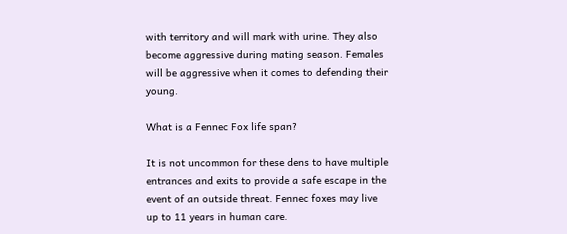with territory and will mark with urine. They also become aggressive during mating season. Females will be aggressive when it comes to defending their young.

What is a Fennec Fox life span?

It is not uncommon for these dens to have multiple entrances and exits to provide a safe escape in the event of an outside threat. Fennec foxes may live up to 11 years in human care.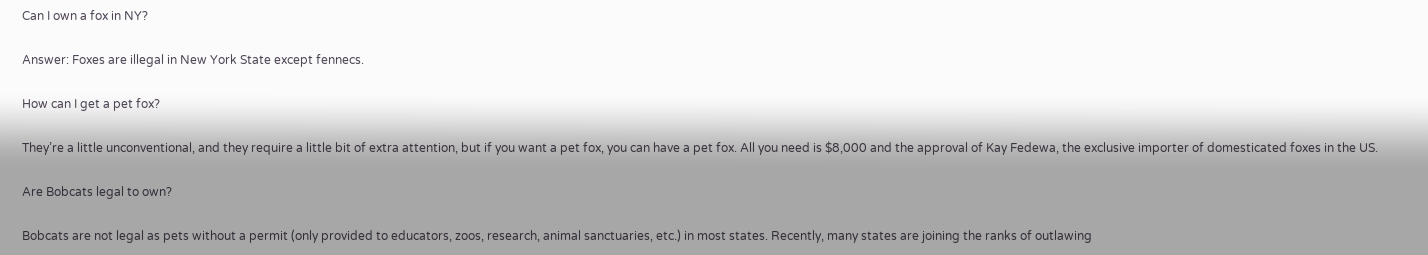Can I own a fox in NY?

Answer: Foxes are illegal in New York State except fennecs.

How can I get a pet fox?

They’re a little unconventional, and they require a little bit of extra attention, but if you want a pet fox, you can have a pet fox. All you need is $8,000 and the approval of Kay Fedewa, the exclusive importer of domesticated foxes in the US.

Are Bobcats legal to own?

Bobcats are not legal as pets without a permit (only provided to educators, zoos, research, animal sanctuaries, etc.) in most states. Recently, many states are joining the ranks of outlawing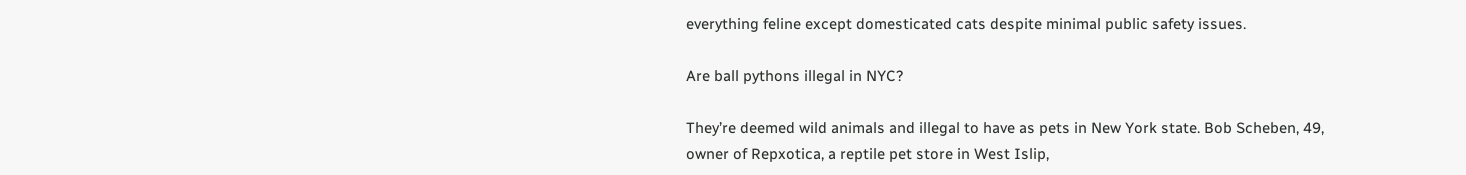everything feline except domesticated cats despite minimal public safety issues.

Are ball pythons illegal in NYC?

They’re deemed wild animals and illegal to have as pets in New York state. Bob Scheben, 49, owner of Repxotica, a reptile pet store in West Islip,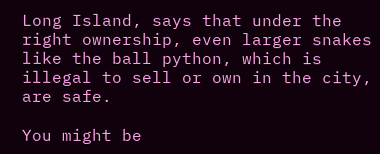Long Island, says that under the right ownership, even larger snakes like the ball python, which is illegal to sell or own in the city, are safe.

You might be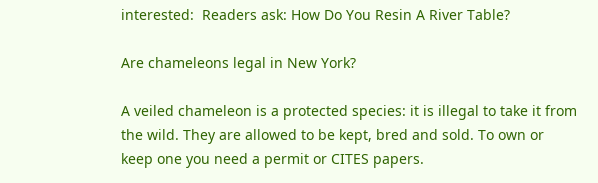interested:  Readers ask: How Do You Resin A River Table?

Are chameleons legal in New York?

A veiled chameleon is a protected species: it is illegal to take it from the wild. They are allowed to be kept, bred and sold. To own or keep one you need a permit or CITES papers.